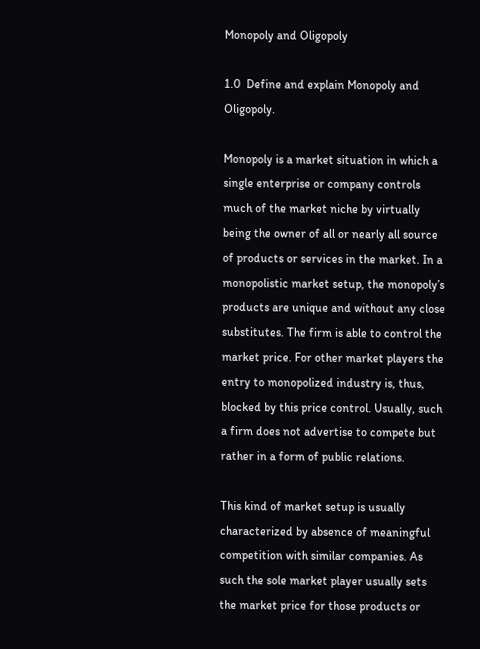Monopoly and Oligopoly

1.0  Define and explain Monopoly and Oligopoly.

Monopoly is a market situation in which a single enterprise or company controls much of the market niche by virtually being the owner of all or nearly all source of products or services in the market. In a monopolistic market setup, the monopoly’s products are unique and without any close substitutes. The firm is able to control the market price. For other market players the entry to monopolized industry is, thus, blocked by this price control. Usually, such a firm does not advertise to compete but rather in a form of public relations.

This kind of market setup is usually characterized by absence of meaningful competition with similar companies. As such the sole market player usually sets the market price for those products or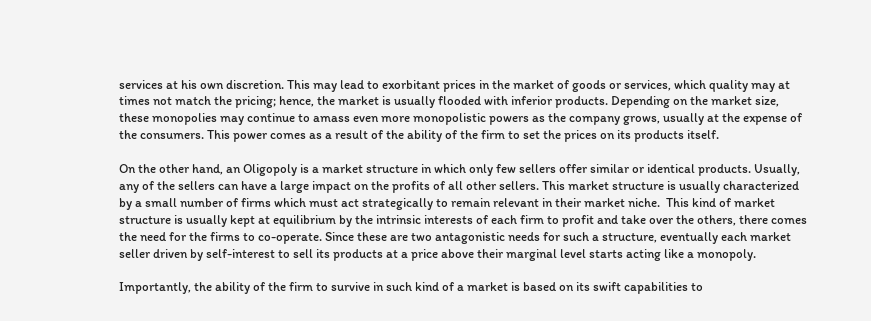services at his own discretion. This may lead to exorbitant prices in the market of goods or services, which quality may at times not match the pricing; hence, the market is usually flooded with inferior products. Depending on the market size, these monopolies may continue to amass even more monopolistic powers as the company grows, usually at the expense of the consumers. This power comes as a result of the ability of the firm to set the prices on its products itself.

On the other hand, an Oligopoly is a market structure in which only few sellers offer similar or identical products. Usually, any of the sellers can have a large impact on the profits of all other sellers. This market structure is usually characterized by a small number of firms which must act strategically to remain relevant in their market niche.  This kind of market structure is usually kept at equilibrium by the intrinsic interests of each firm to profit and take over the others, there comes the need for the firms to co-operate. Since these are two antagonistic needs for such a structure, eventually each market seller driven by self-interest to sell its products at a price above their marginal level starts acting like a monopoly.

Importantly, the ability of the firm to survive in such kind of a market is based on its swift capabilities to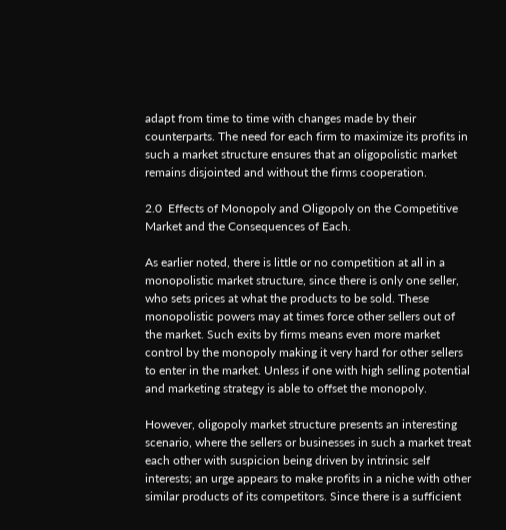adapt from time to time with changes made by their counterparts. The need for each firm to maximize its profits in such a market structure ensures that an oligopolistic market remains disjointed and without the firms cooperation.

2.0  Effects of Monopoly and Oligopoly on the Competitive Market and the Consequences of Each.

As earlier noted, there is little or no competition at all in a monopolistic market structure, since there is only one seller, who sets prices at what the products to be sold. These monopolistic powers may at times force other sellers out of the market. Such exits by firms means even more market control by the monopoly making it very hard for other sellers to enter in the market. Unless if one with high selling potential and marketing strategy is able to offset the monopoly.

However, oligopoly market structure presents an interesting scenario, where the sellers or businesses in such a market treat each other with suspicion being driven by intrinsic self interests; an urge appears to make profits in a niche with other similar products of its competitors. Since there is a sufficient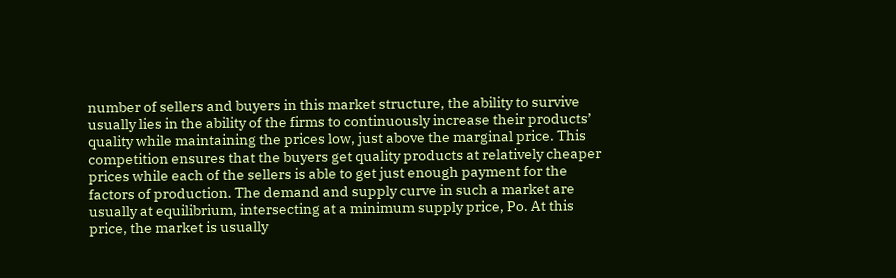number of sellers and buyers in this market structure, the ability to survive usually lies in the ability of the firms to continuously increase their products’ quality while maintaining the prices low, just above the marginal price. This competition ensures that the buyers get quality products at relatively cheaper prices while each of the sellers is able to get just enough payment for the factors of production. The demand and supply curve in such a market are usually at equilibrium, intersecting at a minimum supply price, Po. At this price, the market is usually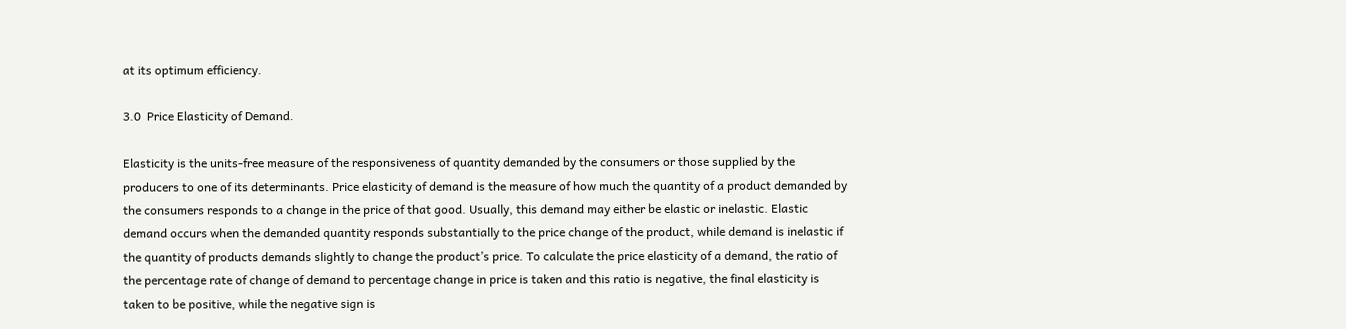at its optimum efficiency.

3.0  Price Elasticity of Demand.

Elasticity is the units-free measure of the responsiveness of quantity demanded by the consumers or those supplied by the producers to one of its determinants. Price elasticity of demand is the measure of how much the quantity of a product demanded by the consumers responds to a change in the price of that good. Usually, this demand may either be elastic or inelastic. Elastic demand occurs when the demanded quantity responds substantially to the price change of the product, while demand is inelastic if the quantity of products demands slightly to change the product’s price. To calculate the price elasticity of a demand, the ratio of the percentage rate of change of demand to percentage change in price is taken and this ratio is negative, the final elasticity is taken to be positive, while the negative sign is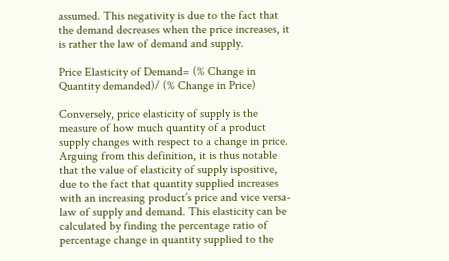assumed. This negativity is due to the fact that the demand decreases when the price increases, it is rather the law of demand and supply.

Price Elasticity of Demand= (% Change in Quantity demanded)/ (% Change in Price)

Conversely, price elasticity of supply is the measure of how much quantity of a product supply changes with respect to a change in price.  Arguing from this definition, it is thus notable that the value of elasticity of supply ispositive, due to the fact that quantity supplied increases with an increasing product’s price and vice versa-law of supply and demand. This elasticity can be calculated by finding the percentage ratio of percentage change in quantity supplied to the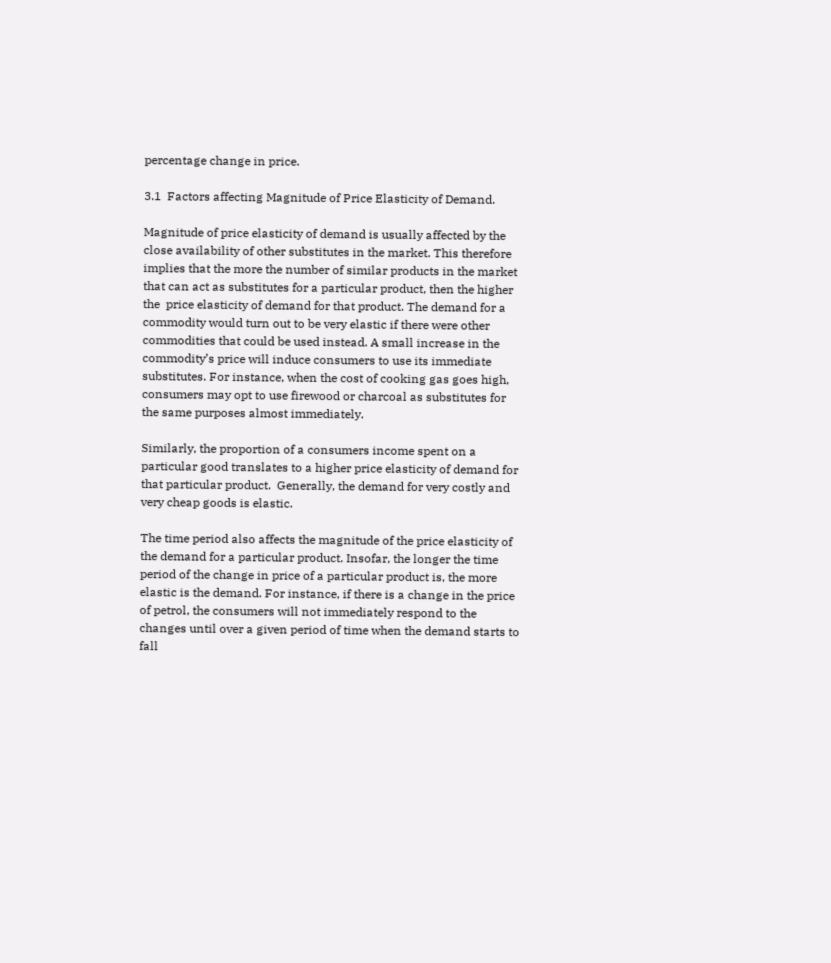percentage change in price.

3.1  Factors affecting Magnitude of Price Elasticity of Demand.

Magnitude of price elasticity of demand is usually affected by the close availability of other substitutes in the market. This therefore implies that the more the number of similar products in the market that can act as substitutes for a particular product, then the higher the  price elasticity of demand for that product. The demand for a commodity would turn out to be very elastic if there were other commodities that could be used instead. A small increase in the commodity’s price will induce consumers to use its immediate substitutes. For instance, when the cost of cooking gas goes high, consumers may opt to use firewood or charcoal as substitutes for the same purposes almost immediately.

Similarly, the proportion of a consumers income spent on a particular good translates to a higher price elasticity of demand for that particular product.  Generally, the demand for very costly and very cheap goods is elastic.

The time period also affects the magnitude of the price elasticity of the demand for a particular product. Insofar, the longer the time period of the change in price of a particular product is, the more elastic is the demand. For instance, if there is a change in the price of petrol, the consumers will not immediately respond to the changes until over a given period of time when the demand starts to fall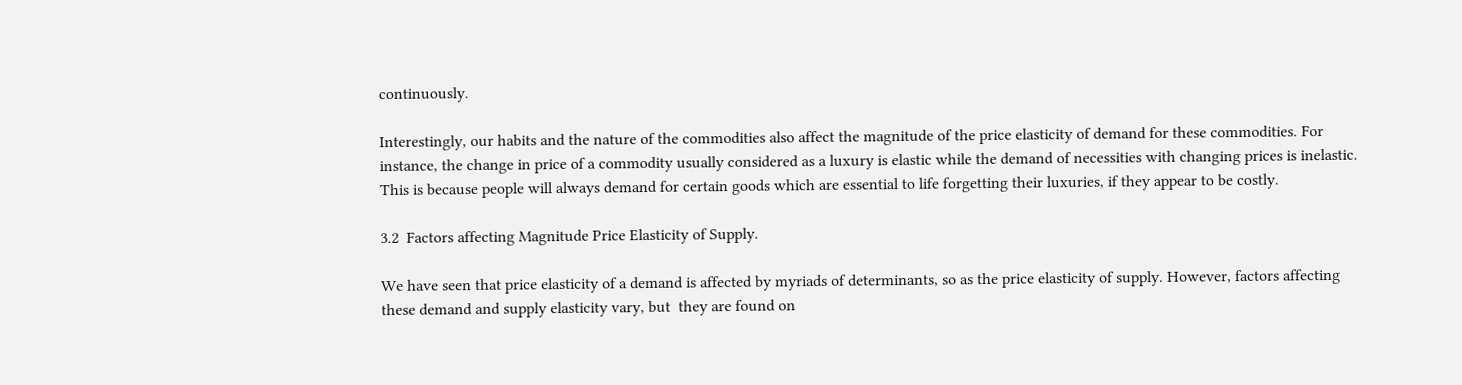continuously.

Interestingly, our habits and the nature of the commodities also affect the magnitude of the price elasticity of demand for these commodities. For instance, the change in price of a commodity usually considered as a luxury is elastic while the demand of necessities with changing prices is inelastic. This is because people will always demand for certain goods which are essential to life forgetting their luxuries, if they appear to be costly.

3.2  Factors affecting Magnitude Price Elasticity of Supply.

We have seen that price elasticity of a demand is affected by myriads of determinants, so as the price elasticity of supply. However, factors affecting these demand and supply elasticity vary, but  they are found on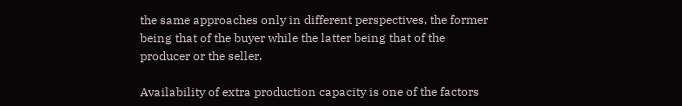the same approaches only in different perspectives, the former being that of the buyer while the latter being that of the producer or the seller.

Availability of extra production capacity is one of the factors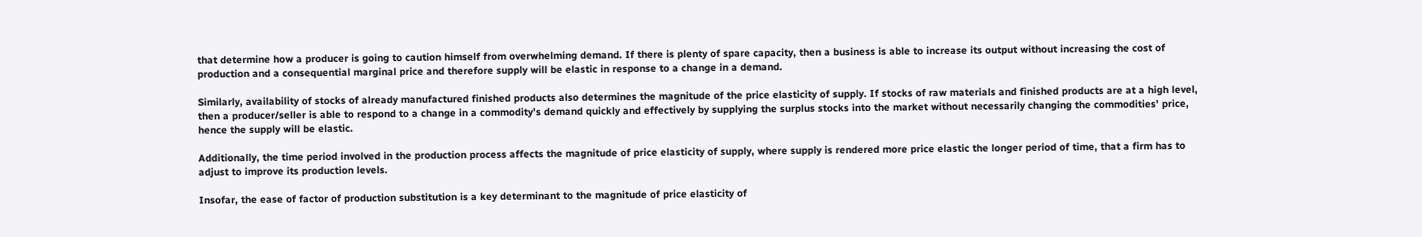that determine how a producer is going to caution himself from overwhelming demand. If there is plenty of spare capacity, then a business is able to increase its output without increasing the cost of production and a consequential marginal price and therefore supply will be elastic in response to a change in a demand.

Similarly, availability of stocks of already manufactured finished products also determines the magnitude of the price elasticity of supply. If stocks of raw materials and finished products are at a high level, then a producer/seller is able to respond to a change in a commodity’s demand quickly and effectively by supplying the surplus stocks into the market without necessarily changing the commodities’ price, hence the supply will be elastic.

Additionally, the time period involved in the production process affects the magnitude of price elasticity of supply, where supply is rendered more price elastic the longer period of time, that a firm has to adjust to improve its production levels.

Insofar, the ease of factor of production substitution is a key determinant to the magnitude of price elasticity of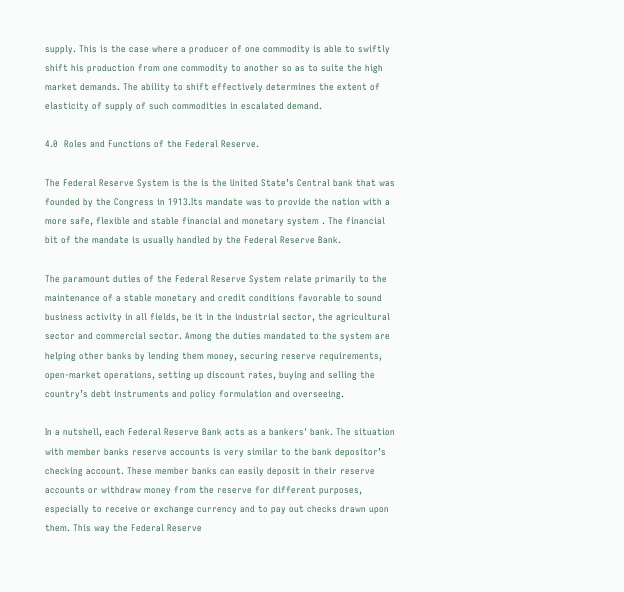supply. This is the case where a producer of one commodity is able to swiftly shift his production from one commodity to another so as to suite the high market demands. The ability to shift effectively determines the extent of elasticity of supply of such commodities in escalated demand.

4.0  Roles and Functions of the Federal Reserve.

The Federal Reserve System is the is the United State’s Central bank that was founded by the Congress in 1913.Its mandate was to provide the nation with a more safe, flexible and stable financial and monetary system . The financial bit of the mandate is usually handled by the Federal Reserve Bank.

The paramount duties of the Federal Reserve System relate primarily to the maintenance of a stable monetary and credit conditions favorable to sound business activity in all fields, be it in the industrial sector, the agricultural sector and commercial sector. Among the duties mandated to the system are helping other banks by lending them money, securing reserve requirements, open-market operations, setting up discount rates, buying and selling the country’s debt instruments and policy formulation and overseeing.

In a nutshell, each Federal Reserve Bank acts as a bankers' bank. The situation with member banks reserve accounts is very similar to the bank depositor’s checking account. These member banks can easily deposit in their reserve accounts or withdraw money from the reserve for different purposes, especially to receive or exchange currency and to pay out checks drawn upon them. This way the Federal Reserve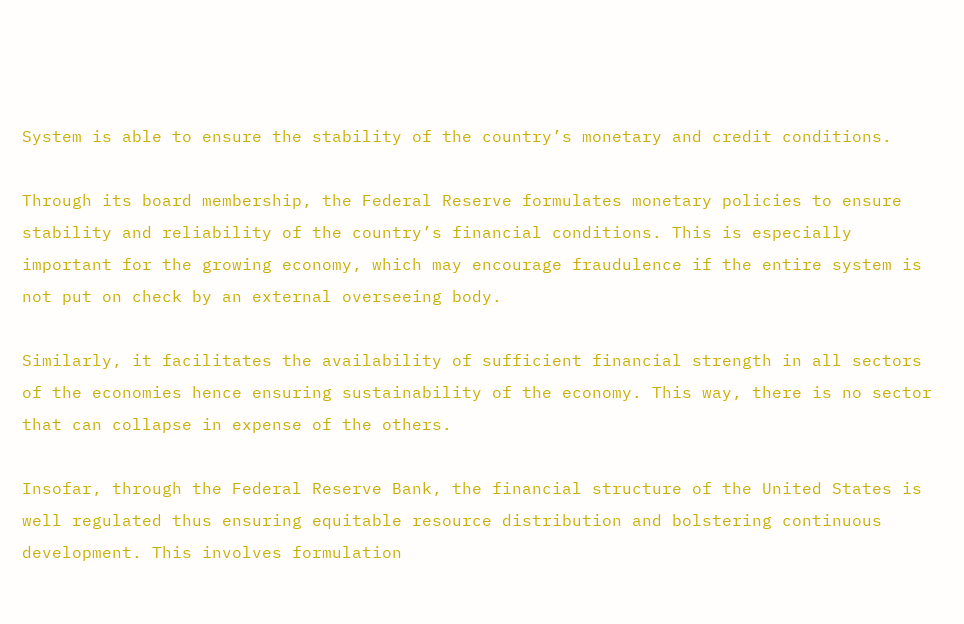System is able to ensure the stability of the country’s monetary and credit conditions.

Through its board membership, the Federal Reserve formulates monetary policies to ensure stability and reliability of the country’s financial conditions. This is especially important for the growing economy, which may encourage fraudulence if the entire system is not put on check by an external overseeing body.

Similarly, it facilitates the availability of sufficient financial strength in all sectors of the economies hence ensuring sustainability of the economy. This way, there is no sector that can collapse in expense of the others.

Insofar, through the Federal Reserve Bank, the financial structure of the United States is well regulated thus ensuring equitable resource distribution and bolstering continuous development. This involves formulation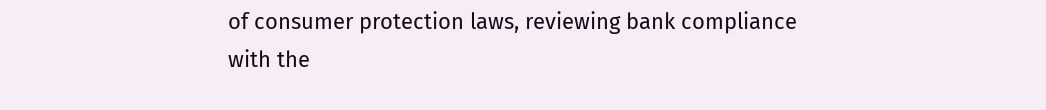of consumer protection laws, reviewing bank compliance with the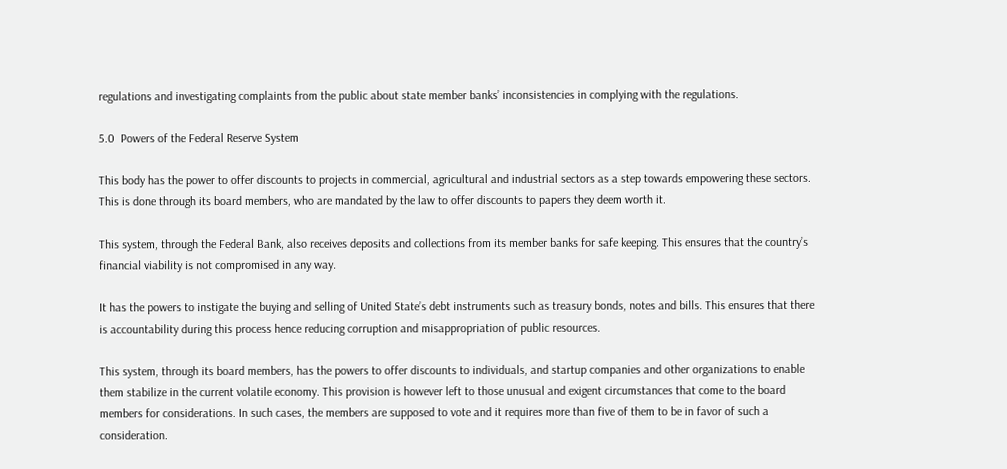regulations and investigating complaints from the public about state member banks’ inconsistencies in complying with the regulations.

5.0  Powers of the Federal Reserve System

This body has the power to offer discounts to projects in commercial, agricultural and industrial sectors as a step towards empowering these sectors. This is done through its board members, who are mandated by the law to offer discounts to papers they deem worth it.

This system, through the Federal Bank, also receives deposits and collections from its member banks for safe keeping. This ensures that the country’s financial viability is not compromised in any way.

It has the powers to instigate the buying and selling of United State’s debt instruments such as treasury bonds, notes and bills. This ensures that there is accountability during this process hence reducing corruption and misappropriation of public resources.

This system, through its board members, has the powers to offer discounts to individuals, and startup companies and other organizations to enable them stabilize in the current volatile economy. This provision is however left to those unusual and exigent circumstances that come to the board members for considerations. In such cases, the members are supposed to vote and it requires more than five of them to be in favor of such a consideration.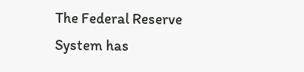The Federal Reserve System has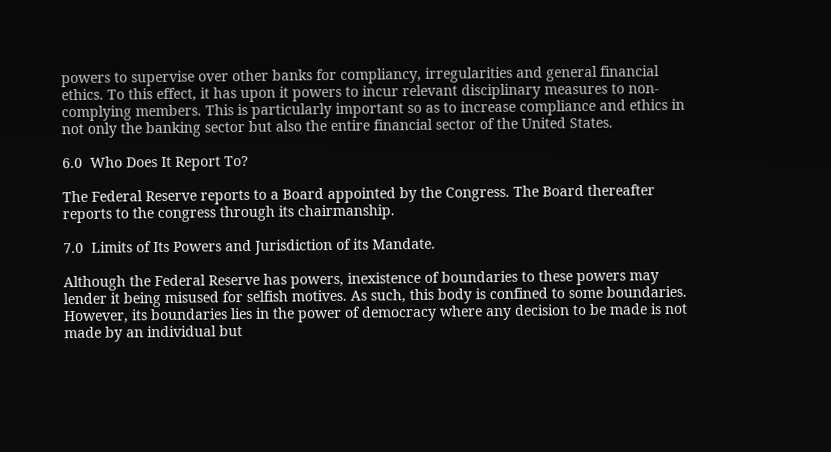powers to supervise over other banks for compliancy, irregularities and general financial ethics. To this effect, it has upon it powers to incur relevant disciplinary measures to non-complying members. This is particularly important so as to increase compliance and ethics in not only the banking sector but also the entire financial sector of the United States.

6.0  Who Does It Report To?

The Federal Reserve reports to a Board appointed by the Congress. The Board thereafter reports to the congress through its chairmanship.

7.0  Limits of Its Powers and Jurisdiction of its Mandate.

Although the Federal Reserve has powers, inexistence of boundaries to these powers may lender it being misused for selfish motives. As such, this body is confined to some boundaries. However, its boundaries lies in the power of democracy where any decision to be made is not made by an individual but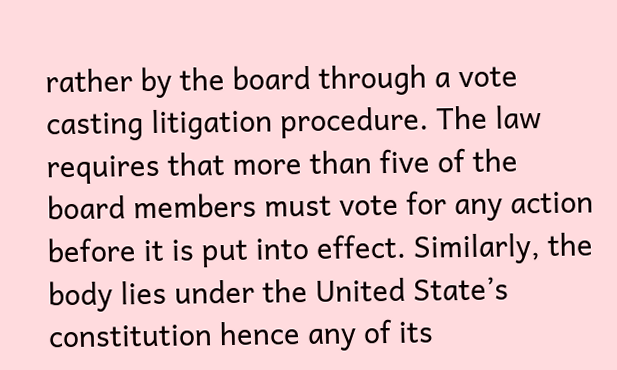rather by the board through a vote casting litigation procedure. The law requires that more than five of the board members must vote for any action before it is put into effect. Similarly, the body lies under the United State’s constitution hence any of its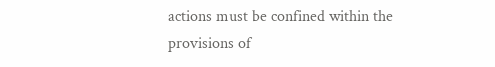actions must be confined within the provisions of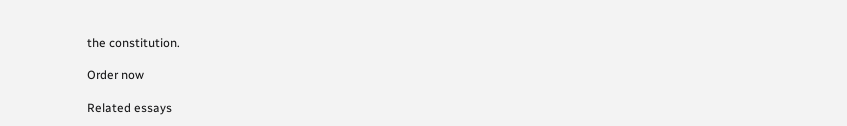the constitution.

Order now

Related essays